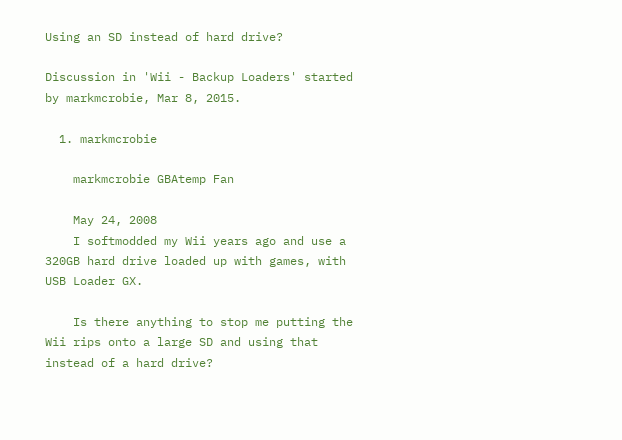Using an SD instead of hard drive?

Discussion in 'Wii - Backup Loaders' started by markmcrobie, Mar 8, 2015.

  1. markmcrobie

    markmcrobie GBAtemp Fan

    May 24, 2008
    I softmodded my Wii years ago and use a 320GB hard drive loaded up with games, with USB Loader GX.

    Is there anything to stop me putting the Wii rips onto a large SD and using that instead of a hard drive?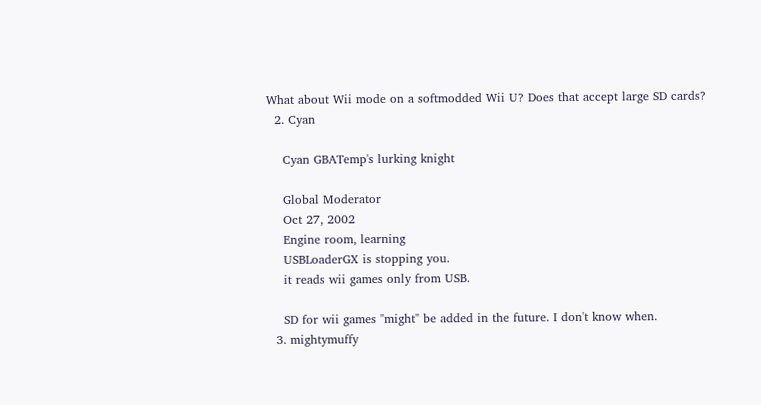What about Wii mode on a softmodded Wii U? Does that accept large SD cards?
  2. Cyan

    Cyan GBATemp's lurking knight

    Global Moderator
    Oct 27, 2002
    Engine room, learning
    USBLoaderGX is stopping you.
    it reads wii games only from USB.

    SD for wii games "might" be added in the future. I don't know when.
  3. mightymuffy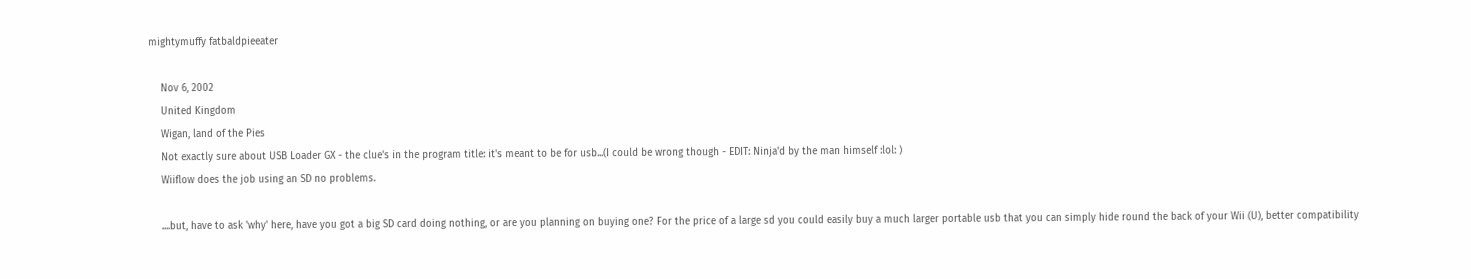mightymuffy fatbaldpieeater

    Nov 6, 2002
    United Kingdom
    Wigan, land of the Pies
    Not exactly sure about USB Loader GX - the clue's in the program title: it's meant to be for usb...(I could be wrong though - EDIT: Ninja'd by the man himself :lol: )
    Wiiflow does the job using an SD no problems.

    ....but, have to ask 'why' here, have you got a big SD card doing nothing, or are you planning on buying one? For the price of a large sd you could easily buy a much larger portable usb that you can simply hide round the back of your Wii (U), better compatibility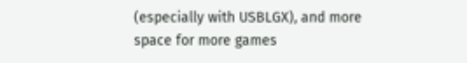(especially with USBLGX), and more space for more games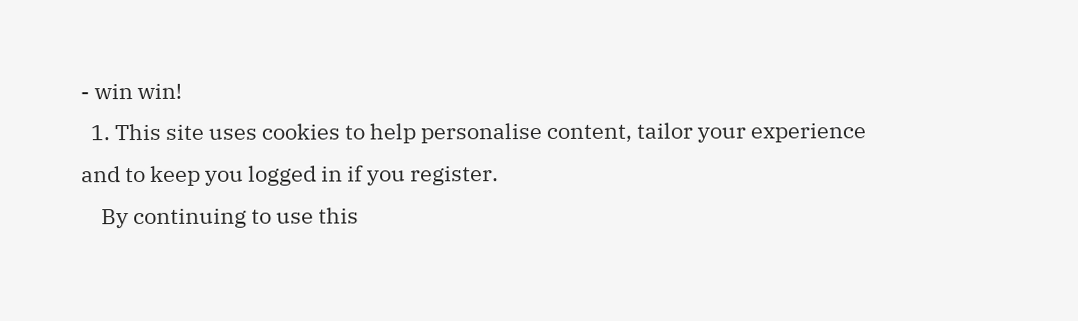- win win!
  1. This site uses cookies to help personalise content, tailor your experience and to keep you logged in if you register.
    By continuing to use this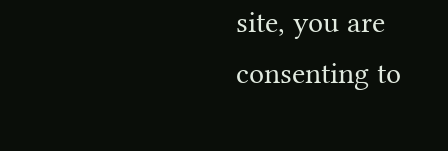site, you are consenting to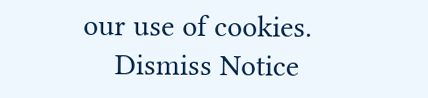our use of cookies.
    Dismiss Notice